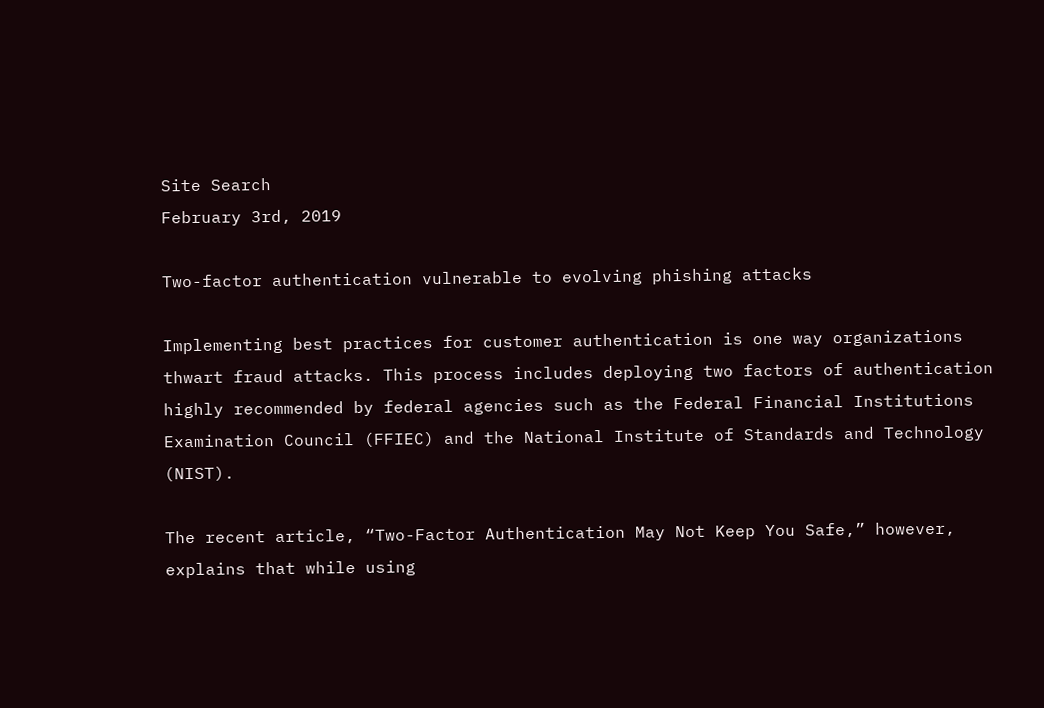Site Search
February 3rd, 2019

Two-factor authentication vulnerable to evolving phishing attacks

Implementing best practices for customer authentication is one way organizations thwart fraud attacks. This process includes deploying two factors of authentication highly recommended by federal agencies such as the Federal Financial Institutions Examination Council (FFIEC) and the National Institute of Standards and Technology (NIST).

The recent article, “Two-Factor Authentication May Not Keep You Safe,” however, explains that while using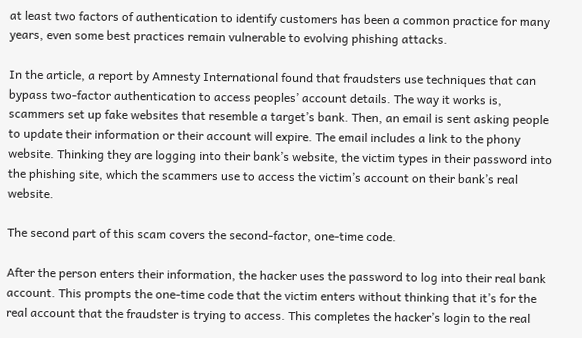at least two factors of authentication to identify customers has been a common practice for many years, even some best practices remain vulnerable to evolving phishing attacks.

In the article, a report by Amnesty International found that fraudsters use techniques that can bypass two-factor authentication to access peoples’ account details. The way it works is, scammers set up fake websites that resemble a target’s bank. Then, an email is sent asking people to update their information or their account will expire. The email includes a link to the phony website. Thinking they are logging into their bank’s website, the victim types in their password into the phishing site, which the scammers use to access the victim’s account on their bank’s real website.

The second part of this scam covers the second-factor, one-time code.

After the person enters their information, the hacker uses the password to log into their real bank account. This prompts the one-time code that the victim enters without thinking that it’s for the real account that the fraudster is trying to access. This completes the hacker’s login to the real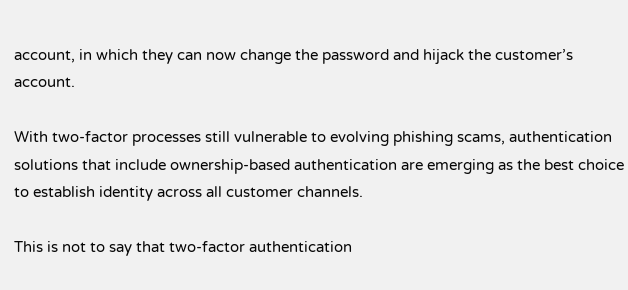account, in which they can now change the password and hijack the customer’s account.

With two-factor processes still vulnerable to evolving phishing scams, authentication solutions that include ownership-based authentication are emerging as the best choice to establish identity across all customer channels.

This is not to say that two-factor authentication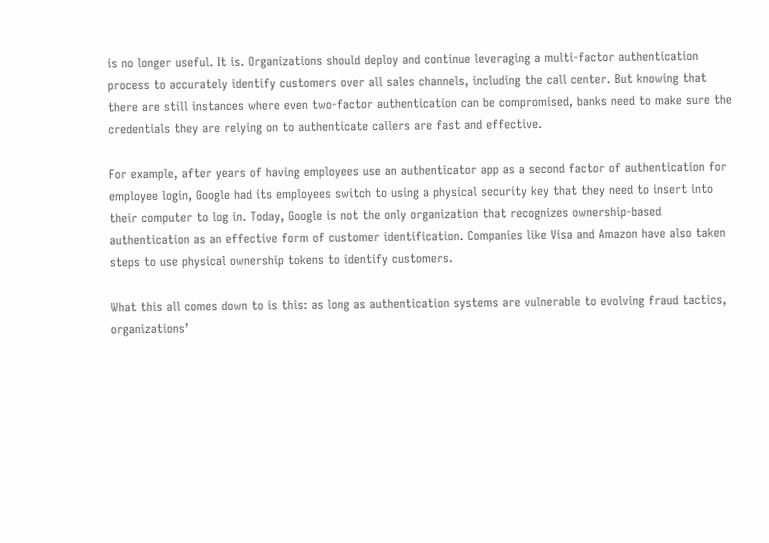is no longer useful. It is. Organizations should deploy and continue leveraging a multi-factor authentication process to accurately identify customers over all sales channels, including the call center. But knowing that there are still instances where even two-factor authentication can be compromised, banks need to make sure the credentials they are relying on to authenticate callers are fast and effective.

For example, after years of having employees use an authenticator app as a second factor of authentication for employee login, Google had its employees switch to using a physical security key that they need to insert into their computer to log in. Today, Google is not the only organization that recognizes ownership-based authentication as an effective form of customer identification. Companies like Visa and Amazon have also taken steps to use physical ownership tokens to identify customers.

What this all comes down to is this: as long as authentication systems are vulnerable to evolving fraud tactics, organizations’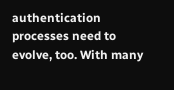authentication processes need to evolve, too. With many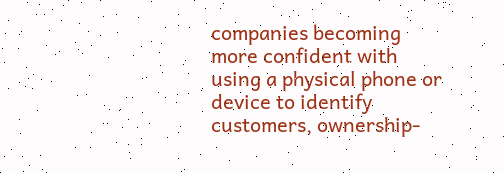companies becoming more confident with using a physical phone or device to identify customers, ownership-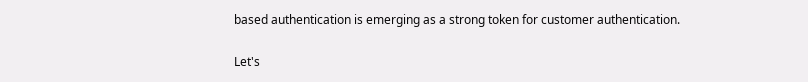based authentication is emerging as a strong token for customer authentication.

Let's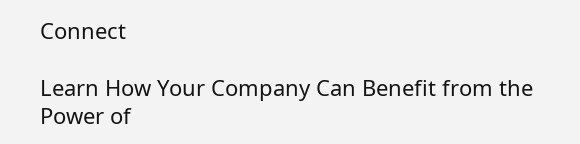Connect

Learn How Your Company Can Benefit from the Power of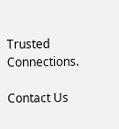Trusted Connections.

Contact Us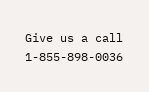Give us a call 1-855-898-0036